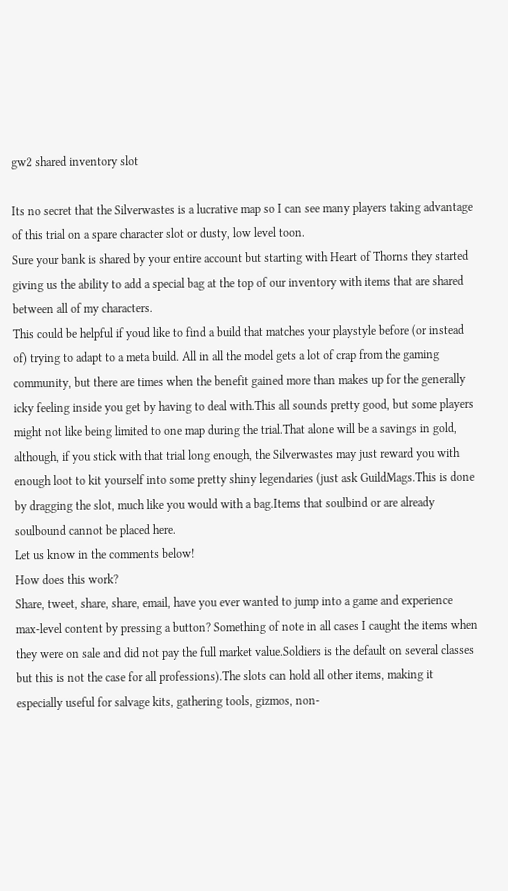gw2 shared inventory slot

Its no secret that the Silverwastes is a lucrative map so I can see many players taking advantage of this trial on a spare character slot or dusty, low level toon.
Sure your bank is shared by your entire account but starting with Heart of Thorns they started giving us the ability to add a special bag at the top of our inventory with items that are shared between all of my characters.
This could be helpful if youd like to find a build that matches your playstyle before (or instead of) trying to adapt to a meta build. All in all the model gets a lot of crap from the gaming community, but there are times when the benefit gained more than makes up for the generally icky feeling inside you get by having to deal with.This all sounds pretty good, but some players might not like being limited to one map during the trial.That alone will be a savings in gold, although, if you stick with that trial long enough, the Silverwastes may just reward you with enough loot to kit yourself into some pretty shiny legendaries (just ask GuildMags.This is done by dragging the slot, much like you would with a bag.Items that soulbind or are already soulbound cannot be placed here.
Let us know in the comments below!
How does this work?
Share, tweet, share, share, email, have you ever wanted to jump into a game and experience max-level content by pressing a button? Something of note in all cases I caught the items when they were on sale and did not pay the full market value.Soldiers is the default on several classes but this is not the case for all professions).The slots can hold all other items, making it especially useful for salvage kits, gathering tools, gizmos, non-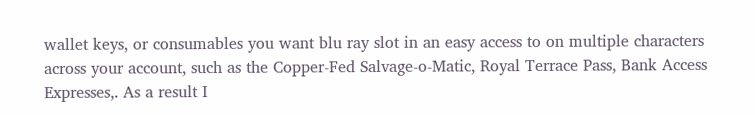wallet keys, or consumables you want blu ray slot in an easy access to on multiple characters across your account, such as the Copper-Fed Salvage-o-Matic, Royal Terrace Pass, Bank Access Expresses,. As a result I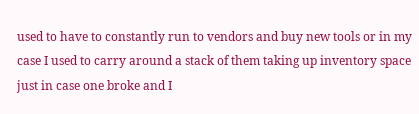used to have to constantly run to vendors and buy new tools or in my case I used to carry around a stack of them taking up inventory space just in case one broke and I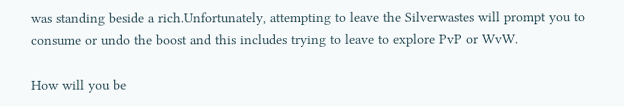was standing beside a rich.Unfortunately, attempting to leave the Silverwastes will prompt you to consume or undo the boost and this includes trying to leave to explore PvP or WvW.

How will you be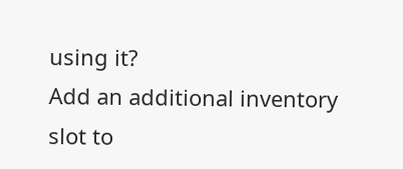using it?
Add an additional inventory slot to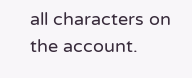all characters on the account.